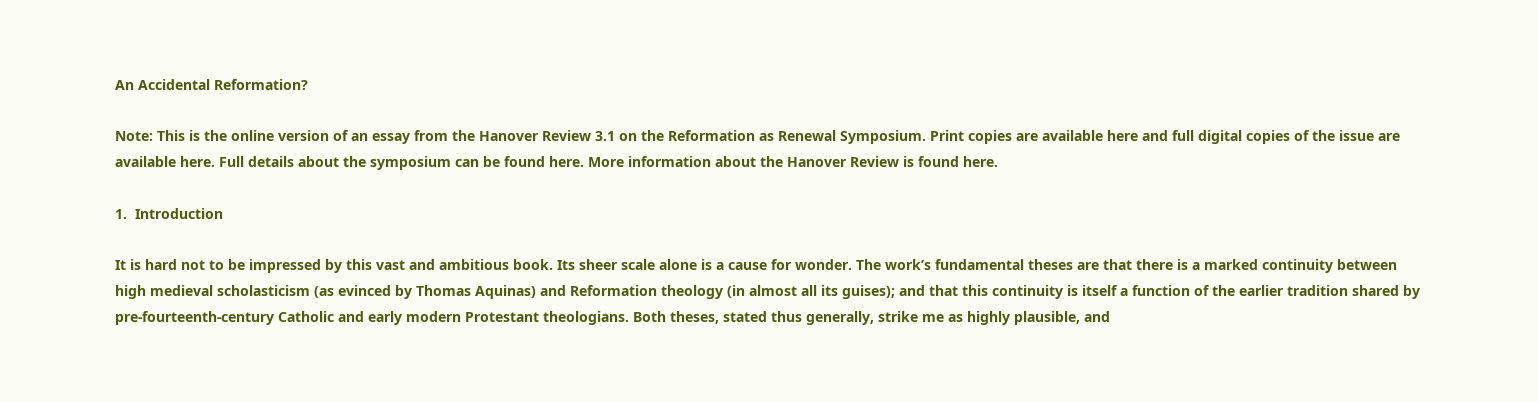An Accidental Reformation?

Note: This is the online version of an essay from the Hanover Review 3.1 on the Reformation as Renewal Symposium. Print copies are available here and full digital copies of the issue are available here. Full details about the symposium can be found here. More information about the Hanover Review is found here.

1.  Introduction

It is hard not to be impressed by this vast and ambitious book. Its sheer scale alone is a cause for wonder. The work’s fundamental theses are that there is a marked continuity between high medieval scholasticism (as evinced by Thomas Aquinas) and Reformation theology (in almost all its guises); and that this continuity is itself a function of the earlier tradition shared by pre-fourteenth-century Catholic and early modern Protestant theologians. Both theses, stated thus generally, strike me as highly plausible, and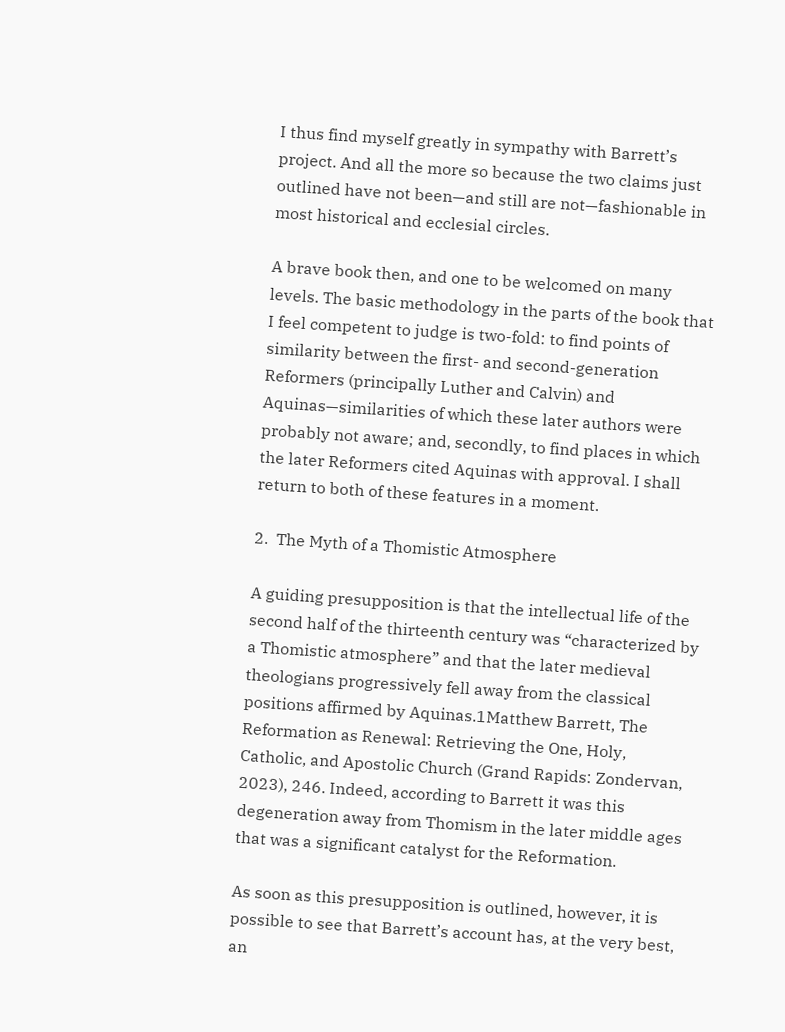I thus find myself greatly in sympathy with Barrett’s project. And all the more so because the two claims just outlined have not been—and still are not—fashionable in most historical and ecclesial circles.

A brave book then, and one to be welcomed on many levels. The basic methodology in the parts of the book that I feel competent to judge is two-fold: to find points of similarity between the first- and second-generation Reformers (principally Luther and Calvin) and Aquinas—similarities of which these later authors were probably not aware; and, secondly, to find places in which the later Reformers cited Aquinas with approval. I shall return to both of these features in a moment.

2.  The Myth of a Thomistic Atmosphere

A guiding presupposition is that the intellectual life of the second half of the thirteenth century was “characterized by a Thomistic atmosphere” and that the later medieval theologians progressively fell away from the classical positions affirmed by Aquinas.1Matthew Barrett, The Reformation as Renewal: Retrieving the One, Holy, Catholic, and Apostolic Church (Grand Rapids: Zondervan, 2023), 246. Indeed, according to Barrett it was this degeneration away from Thomism in the later middle ages that was a significant catalyst for the Reformation.

As soon as this presupposition is outlined, however, it is possible to see that Barrett’s account has, at the very best, an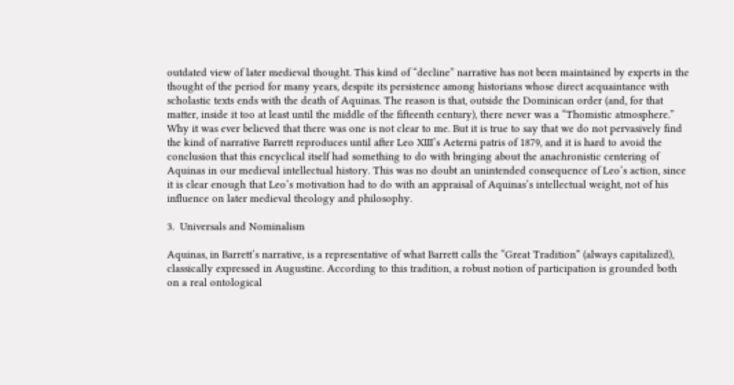outdated view of later medieval thought. This kind of “decline” narrative has not been maintained by experts in the thought of the period for many years, despite its persistence among historians whose direct acquaintance with scholastic texts ends with the death of Aquinas. The reason is that, outside the Dominican order (and, for that matter, inside it too at least until the middle of the fifteenth century), there never was a “Thomistic atmosphere.” Why it was ever believed that there was one is not clear to me. But it is true to say that we do not pervasively find the kind of narrative Barrett reproduces until after Leo XIII’s Aeterni patris of 1879, and it is hard to avoid the conclusion that this encyclical itself had something to do with bringing about the anachronistic centering of Aquinas in our medieval intellectual history. This was no doubt an unintended consequence of Leo’s action, since it is clear enough that Leo’s motivation had to do with an appraisal of Aquinas’s intellectual weight, not of his influence on later medieval theology and philosophy.

3.  Universals and Nominalism

Aquinas, in Barrett’s narrative, is a representative of what Barrett calls the “Great Tradition” (always capitalized), classically expressed in Augustine. According to this tradition, a robust notion of participation is grounded both on a real ontological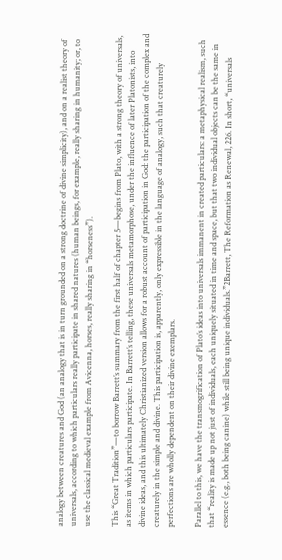analogy between creatures and God (an analogy that is in turn grounded on a strong doctrine of divine simplicity), and on a realist theory of universals, according to which particulars really participate in shared natures (human beings, for example, really sharing in humanity; or, to use the classical medieval example from Avicenna, horses, really sharing in “horseness”).

This “Great Tradition”—to borrow Barrett’s summary from the first half of chapter 5—begins from Plato, with a strong theory of universals, as items in which particulars participate. In Barrett’s telling, these universals metamorphose, under the influence of later Platonists, into divine ideas, and this ultimately Christianized version allows for a robust account of participation in God: the participation of the complex and creaturely in the simple and divine. This participation is, apparently, only expressible in the language of analogy, such that creaturely perfections are wholly dependent on their divine exemplars.

Parallel to this, we have the transmogrification of Plato’s ideas into universals immanent in created particulars: a metaphysical realism, such that “reality is made up not just of individuals, each uniquely situated in time and space, but that two individual objects can be the same in essence (e.g., both being canine) while still being unique individuals.”2Barrett, The Reformation as Renewal, 226. In short, “universals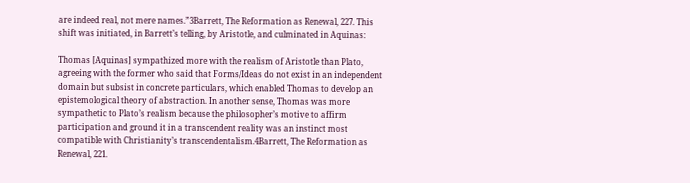are indeed real, not mere names.”3Barrett, The Reformation as Renewal, 227. This shift was initiated, in Barrett’s telling, by Aristotle, and culminated in Aquinas:

Thomas [Aquinas] sympathized more with the realism of Aristotle than Plato, agreeing with the former who said that Forms/Ideas do not exist in an independent domain but subsist in concrete particulars, which enabled Thomas to develop an epistemological theory of abstraction. In another sense, Thomas was more sympathetic to Plato’s realism because the philosopher’s motive to affirm participation and ground it in a transcendent reality was an instinct most compatible with Christianity’s transcendentalism.4Barrett, The Reformation as Renewal, 221.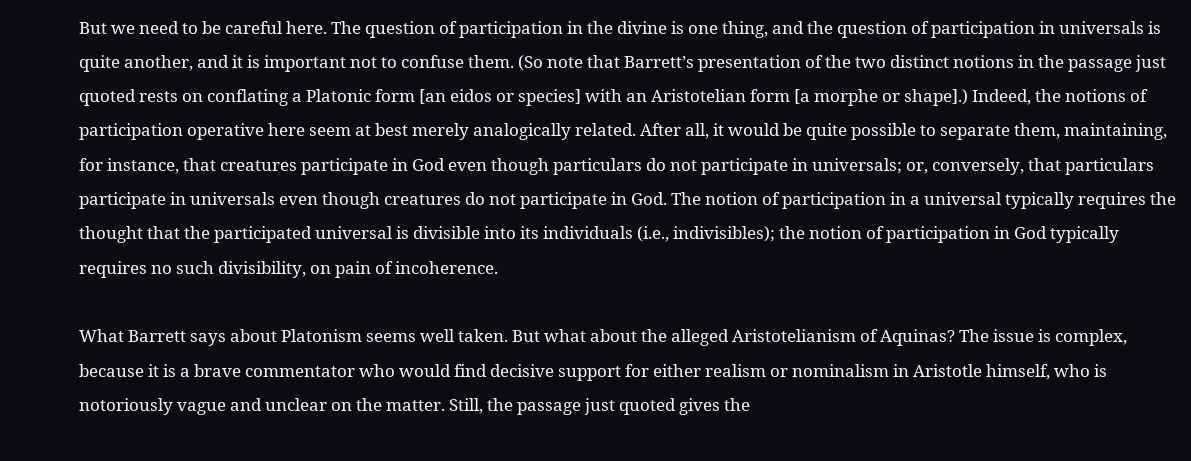But we need to be careful here. The question of participation in the divine is one thing, and the question of participation in universals is quite another, and it is important not to confuse them. (So note that Barrett’s presentation of the two distinct notions in the passage just quoted rests on conflating a Platonic form [an eidos or species] with an Aristotelian form [a morphe or shape].) Indeed, the notions of participation operative here seem at best merely analogically related. After all, it would be quite possible to separate them, maintaining, for instance, that creatures participate in God even though particulars do not participate in universals; or, conversely, that particulars participate in universals even though creatures do not participate in God. The notion of participation in a universal typically requires the thought that the participated universal is divisible into its individuals (i.e., indivisibles); the notion of participation in God typically requires no such divisibility, on pain of incoherence.

What Barrett says about Platonism seems well taken. But what about the alleged Aristotelianism of Aquinas? The issue is complex, because it is a brave commentator who would find decisive support for either realism or nominalism in Aristotle himself, who is notoriously vague and unclear on the matter. Still, the passage just quoted gives the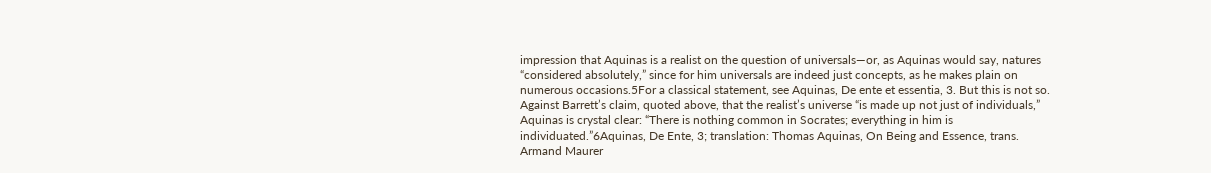impression that Aquinas is a realist on the question of universals—or, as Aquinas would say, natures “considered absolutely,” since for him universals are indeed just concepts, as he makes plain on numerous occasions.5For a classical statement, see Aquinas, De ente et essentia, 3. But this is not so. Against Barrett’s claim, quoted above, that the realist’s universe “is made up not just of individuals,” Aquinas is crystal clear: “There is nothing common in Socrates; everything in him is individuated.”6Aquinas, De Ente, 3; translation: Thomas Aquinas, On Being and Essence, trans. Armand Maurer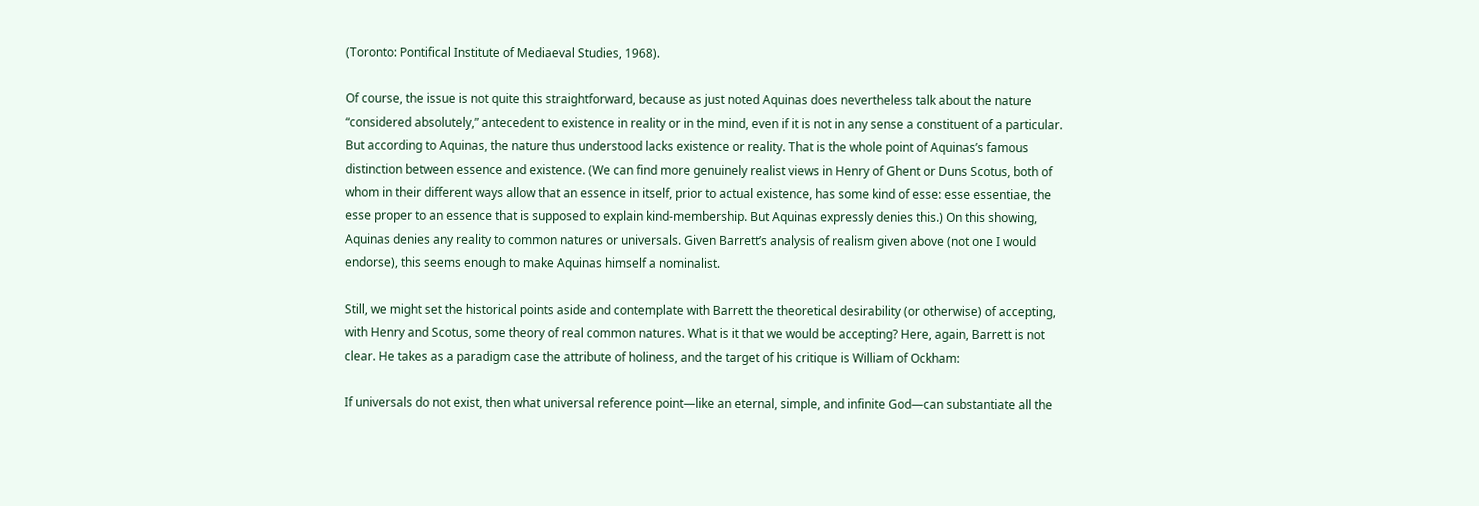(Toronto: Pontifical Institute of Mediaeval Studies, 1968).

Of course, the issue is not quite this straightforward, because as just noted Aquinas does nevertheless talk about the nature “considered absolutely,” antecedent to existence in reality or in the mind, even if it is not in any sense a constituent of a particular. But according to Aquinas, the nature thus understood lacks existence or reality. That is the whole point of Aquinas’s famous distinction between essence and existence. (We can find more genuinely realist views in Henry of Ghent or Duns Scotus, both of whom in their different ways allow that an essence in itself, prior to actual existence, has some kind of esse: esse essentiae, the esse proper to an essence that is supposed to explain kind-membership. But Aquinas expressly denies this.) On this showing, Aquinas denies any reality to common natures or universals. Given Barrett’s analysis of realism given above (not one I would endorse), this seems enough to make Aquinas himself a nominalist.

Still, we might set the historical points aside and contemplate with Barrett the theoretical desirability (or otherwise) of accepting, with Henry and Scotus, some theory of real common natures. What is it that we would be accepting? Here, again, Barrett is not clear. He takes as a paradigm case the attribute of holiness, and the target of his critique is William of Ockham:

If universals do not exist, then what universal reference point—like an eternal, simple, and infinite God—can substantiate all the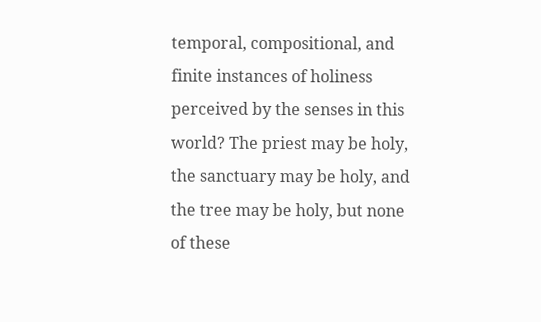temporal, compositional, and finite instances of holiness perceived by the senses in this world? The priest may be holy, the sanctuary may be holy, and the tree may be holy, but none of these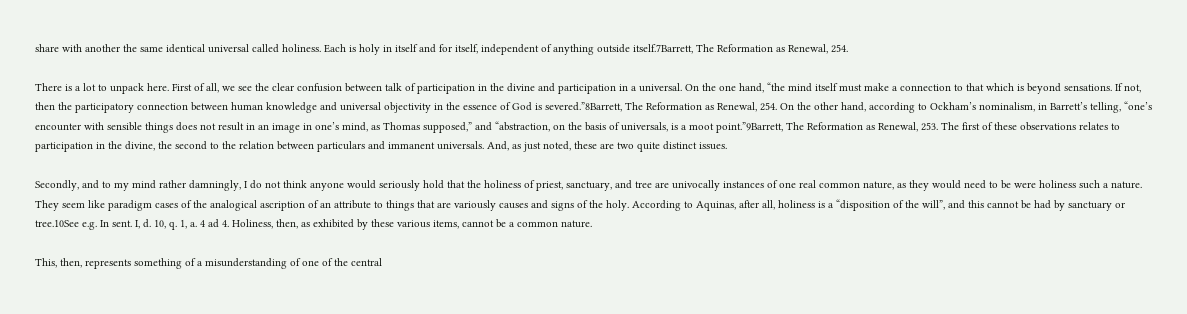share with another the same identical universal called holiness. Each is holy in itself and for itself, independent of anything outside itself.7Barrett, The Reformation as Renewal, 254.

There is a lot to unpack here. First of all, we see the clear confusion between talk of participation in the divine and participation in a universal. On the one hand, “the mind itself must make a connection to that which is beyond sensations. If not, then the participatory connection between human knowledge and universal objectivity in the essence of God is severed.”8Barrett, The Reformation as Renewal, 254. On the other hand, according to Ockham’s nominalism, in Barrett’s telling, “one’s encounter with sensible things does not result in an image in one’s mind, as Thomas supposed,” and “abstraction, on the basis of universals, is a moot point.”9Barrett, The Reformation as Renewal, 253. The first of these observations relates to participation in the divine, the second to the relation between particulars and immanent universals. And, as just noted, these are two quite distinct issues.

Secondly, and to my mind rather damningly, I do not think anyone would seriously hold that the holiness of priest, sanctuary, and tree are univocally instances of one real common nature, as they would need to be were holiness such a nature. They seem like paradigm cases of the analogical ascription of an attribute to things that are variously causes and signs of the holy. According to Aquinas, after all, holiness is a “disposition of the will”, and this cannot be had by sanctuary or tree.10See e.g. In sent. I, d. 10, q. 1, a. 4 ad 4. Holiness, then, as exhibited by these various items, cannot be a common nature.

This, then, represents something of a misunderstanding of one of the central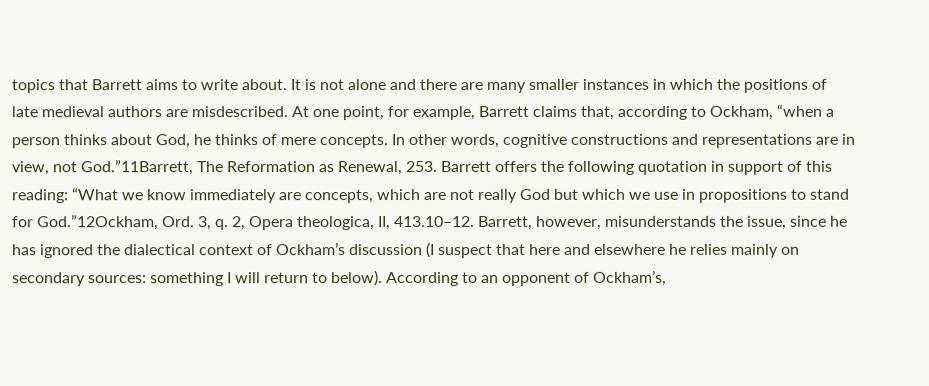topics that Barrett aims to write about. It is not alone and there are many smaller instances in which the positions of late medieval authors are misdescribed. At one point, for example, Barrett claims that, according to Ockham, “when a person thinks about God, he thinks of mere concepts. In other words, cognitive constructions and representations are in view, not God.”11Barrett, The Reformation as Renewal, 253. Barrett offers the following quotation in support of this reading: “What we know immediately are concepts, which are not really God but which we use in propositions to stand for God.”12Ockham, Ord. 3, q. 2, Opera theologica, II, 413.10–12. Barrett, however, misunderstands the issue, since he has ignored the dialectical context of Ockham’s discussion (I suspect that here and elsewhere he relies mainly on secondary sources: something I will return to below). According to an opponent of Ockham’s,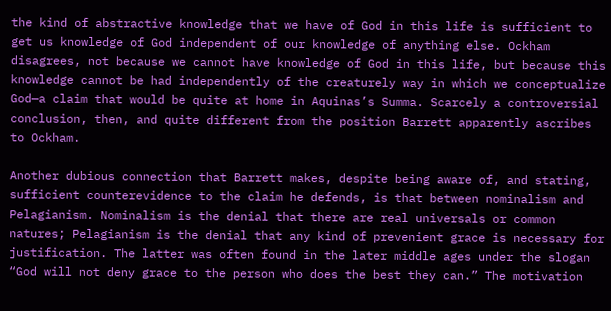the kind of abstractive knowledge that we have of God in this life is sufficient to get us knowledge of God independent of our knowledge of anything else. Ockham disagrees, not because we cannot have knowledge of God in this life, but because this knowledge cannot be had independently of the creaturely way in which we conceptualize God—a claim that would be quite at home in Aquinas’s Summa. Scarcely a controversial conclusion, then, and quite different from the position Barrett apparently ascribes to Ockham.

Another dubious connection that Barrett makes, despite being aware of, and stating, sufficient counterevidence to the claim he defends, is that between nominalism and Pelagianism. Nominalism is the denial that there are real universals or common natures; Pelagianism is the denial that any kind of prevenient grace is necessary for justification. The latter was often found in the later middle ages under the slogan “God will not deny grace to the person who does the best they can.” The motivation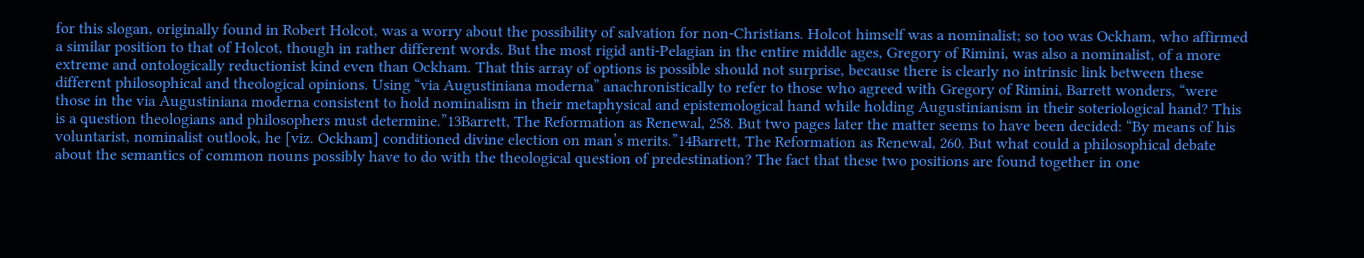for this slogan, originally found in Robert Holcot, was a worry about the possibility of salvation for non-Christians. Holcot himself was a nominalist; so too was Ockham, who affirmed a similar position to that of Holcot, though in rather different words. But the most rigid anti-Pelagian in the entire middle ages, Gregory of Rimini, was also a nominalist, of a more extreme and ontologically reductionist kind even than Ockham. That this array of options is possible should not surprise, because there is clearly no intrinsic link between these different philosophical and theological opinions. Using “via Augustiniana moderna” anachronistically to refer to those who agreed with Gregory of Rimini, Barrett wonders, “were those in the via Augustiniana moderna consistent to hold nominalism in their metaphysical and epistemological hand while holding Augustinianism in their soteriological hand? This is a question theologians and philosophers must determine.”13Barrett, The Reformation as Renewal, 258. But two pages later the matter seems to have been decided: “By means of his voluntarist, nominalist outlook, he [viz. Ockham] conditioned divine election on man’s merits.”14Barrett, The Reformation as Renewal, 260. But what could a philosophical debate about the semantics of common nouns possibly have to do with the theological question of predestination? The fact that these two positions are found together in one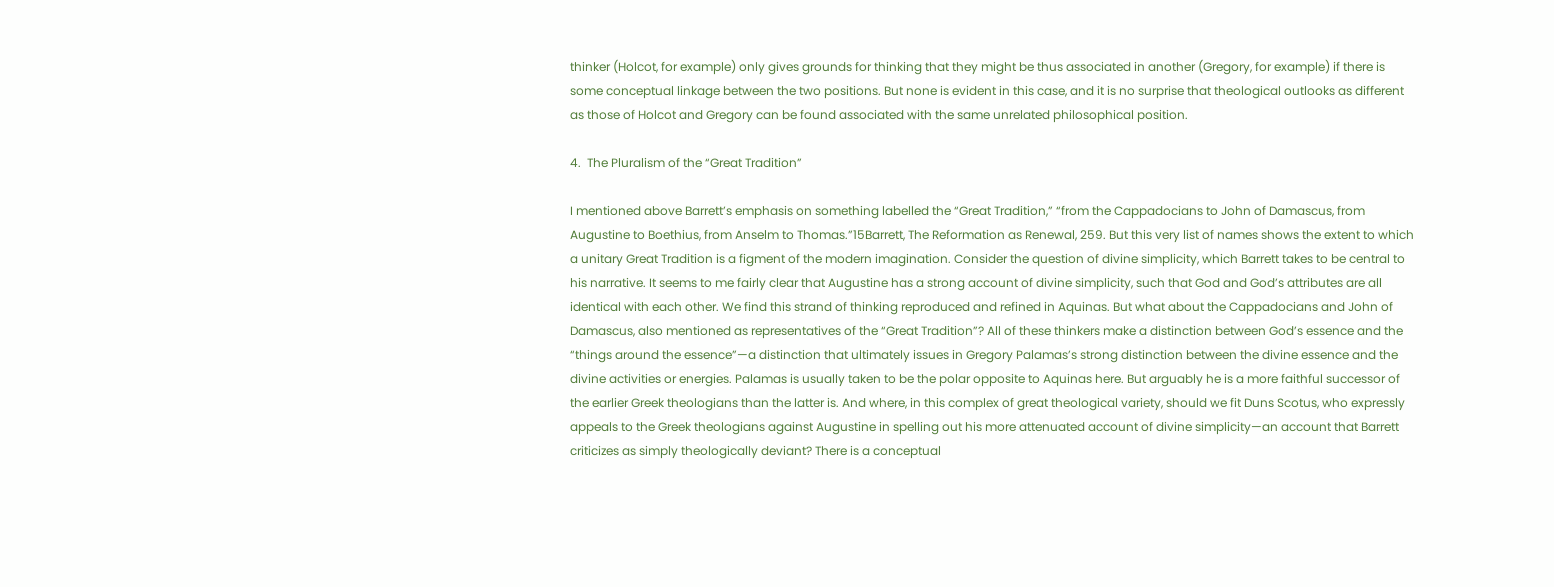thinker (Holcot, for example) only gives grounds for thinking that they might be thus associated in another (Gregory, for example) if there is some conceptual linkage between the two positions. But none is evident in this case, and it is no surprise that theological outlooks as different as those of Holcot and Gregory can be found associated with the same unrelated philosophical position.

4.  The Pluralism of the “Great Tradition”

I mentioned above Barrett’s emphasis on something labelled the “Great Tradition,” “from the Cappadocians to John of Damascus, from Augustine to Boethius, from Anselm to Thomas.”15Barrett, The Reformation as Renewal, 259. But this very list of names shows the extent to which a unitary Great Tradition is a figment of the modern imagination. Consider the question of divine simplicity, which Barrett takes to be central to his narrative. It seems to me fairly clear that Augustine has a strong account of divine simplicity, such that God and God’s attributes are all identical with each other. We find this strand of thinking reproduced and refined in Aquinas. But what about the Cappadocians and John of Damascus, also mentioned as representatives of the “Great Tradition”? All of these thinkers make a distinction between God’s essence and the “things around the essence”—a distinction that ultimately issues in Gregory Palamas’s strong distinction between the divine essence and the divine activities or energies. Palamas is usually taken to be the polar opposite to Aquinas here. But arguably he is a more faithful successor of the earlier Greek theologians than the latter is. And where, in this complex of great theological variety, should we fit Duns Scotus, who expressly appeals to the Greek theologians against Augustine in spelling out his more attenuated account of divine simplicity—an account that Barrett criticizes as simply theologically deviant? There is a conceptual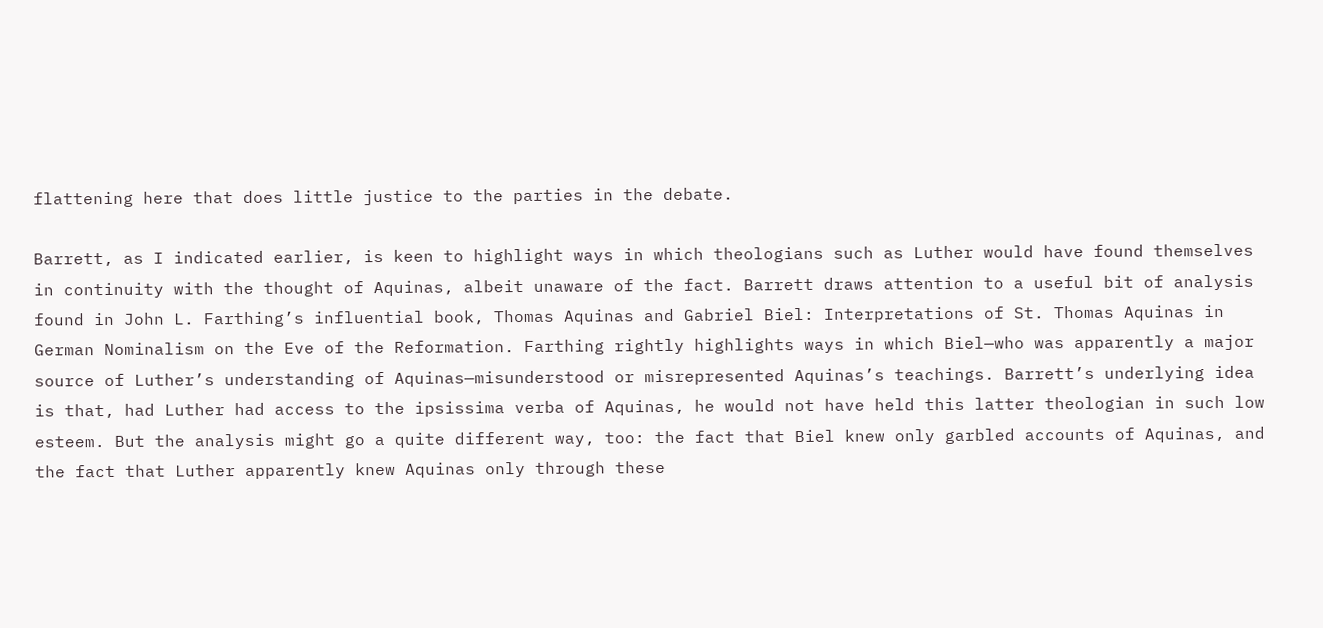flattening here that does little justice to the parties in the debate.

Barrett, as I indicated earlier, is keen to highlight ways in which theologians such as Luther would have found themselves in continuity with the thought of Aquinas, albeit unaware of the fact. Barrett draws attention to a useful bit of analysis found in John L. Farthing’s influential book, Thomas Aquinas and Gabriel Biel: Interpretations of St. Thomas Aquinas in German Nominalism on the Eve of the Reformation. Farthing rightly highlights ways in which Biel—who was apparently a major source of Luther’s understanding of Aquinas—misunderstood or misrepresented Aquinas’s teachings. Barrett’s underlying idea is that, had Luther had access to the ipsissima verba of Aquinas, he would not have held this latter theologian in such low esteem. But the analysis might go a quite different way, too: the fact that Biel knew only garbled accounts of Aquinas, and the fact that Luther apparently knew Aquinas only through these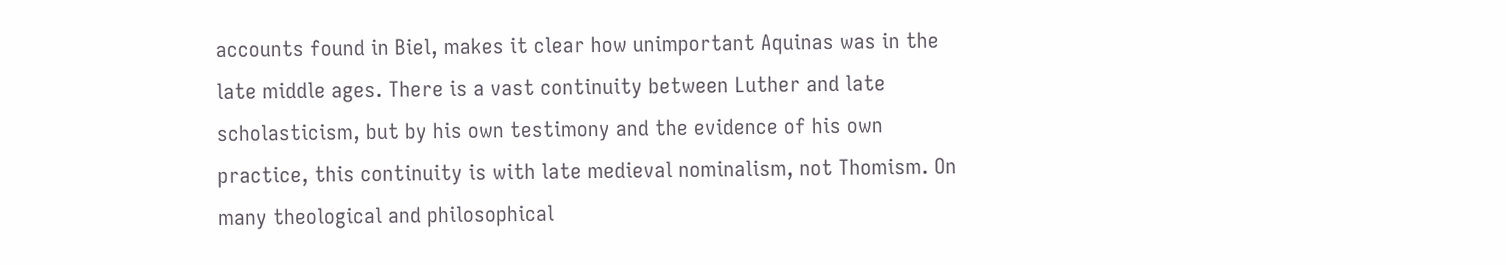accounts found in Biel, makes it clear how unimportant Aquinas was in the late middle ages. There is a vast continuity between Luther and late scholasticism, but by his own testimony and the evidence of his own practice, this continuity is with late medieval nominalism, not Thomism. On many theological and philosophical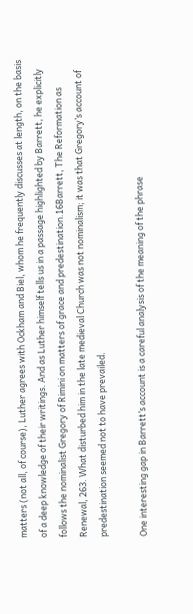matters (not all, of course), Luther agrees with Ockham and Biel, whom he frequently discusses at length, on the basis of a deep knowledge of their writings. And as Luther himself tells us in a passage highlighted by Barrett, he explicitly follows the nominalist Gregory of Rimini on matters of grace and predestination.16Barrett, The Reformation as Renewal, 263. What disturbed him in the late medieval Church was not nominalism; it was that Gregory’s account of predestination seemed not to have prevailed.

One interesting gap in Barrett’s account is a careful analysis of the meaning of the phrase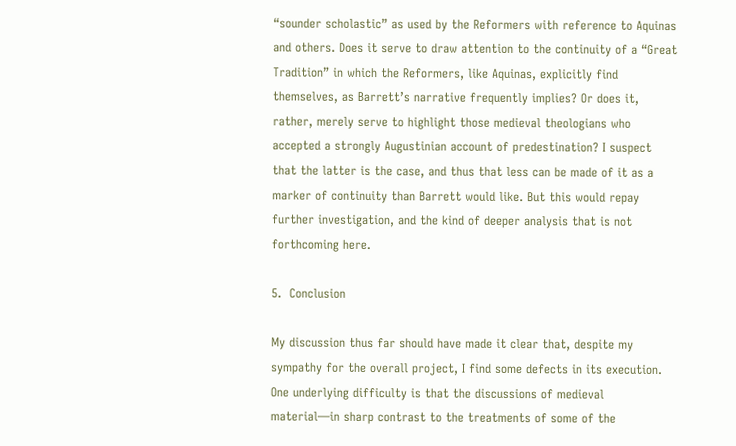“sounder scholastic” as used by the Reformers with reference to Aquinas and others. Does it serve to draw attention to the continuity of a “Great Tradition” in which the Reformers, like Aquinas, explicitly find themselves, as Barrett’s narrative frequently implies? Or does it, rather, merely serve to highlight those medieval theologians who accepted a strongly Augustinian account of predestination? I suspect that the latter is the case, and thus that less can be made of it as a marker of continuity than Barrett would like. But this would repay further investigation, and the kind of deeper analysis that is not forthcoming here.

5.  Conclusion

My discussion thus far should have made it clear that, despite my sympathy for the overall project, I find some defects in its execution. One underlying difficulty is that the discussions of medieval material—in sharp contrast to the treatments of some of the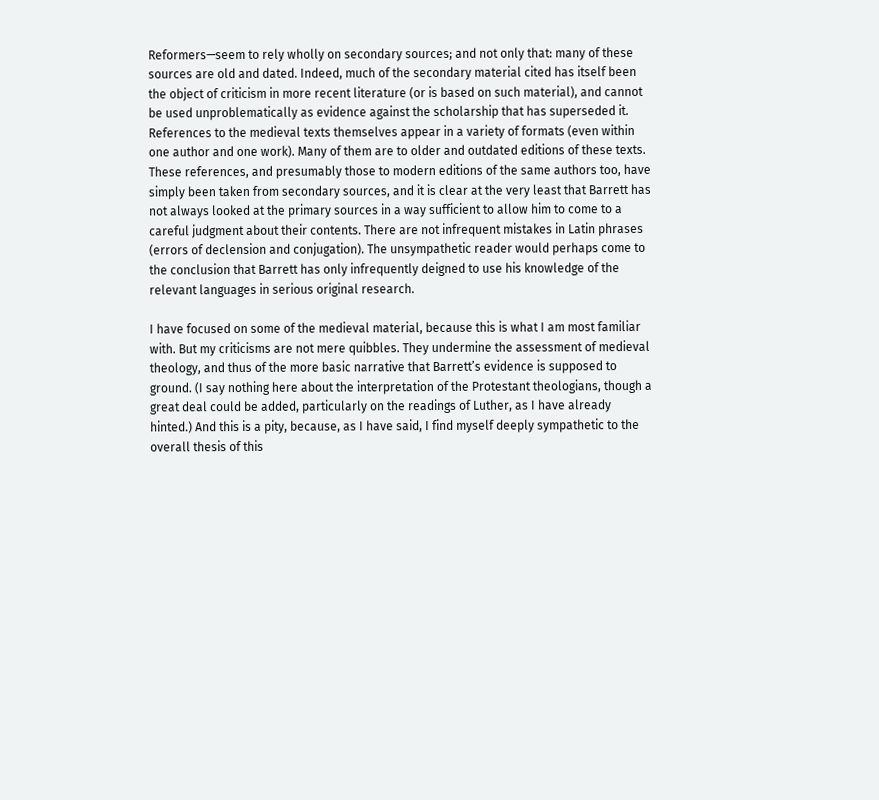Reformers—seem to rely wholly on secondary sources; and not only that: many of these sources are old and dated. Indeed, much of the secondary material cited has itself been the object of criticism in more recent literature (or is based on such material), and cannot be used unproblematically as evidence against the scholarship that has superseded it. References to the medieval texts themselves appear in a variety of formats (even within one author and one work). Many of them are to older and outdated editions of these texts. These references, and presumably those to modern editions of the same authors too, have simply been taken from secondary sources, and it is clear at the very least that Barrett has not always looked at the primary sources in a way sufficient to allow him to come to a careful judgment about their contents. There are not infrequent mistakes in Latin phrases (errors of declension and conjugation). The unsympathetic reader would perhaps come to the conclusion that Barrett has only infrequently deigned to use his knowledge of the relevant languages in serious original research.

I have focused on some of the medieval material, because this is what I am most familiar with. But my criticisms are not mere quibbles. They undermine the assessment of medieval theology, and thus of the more basic narrative that Barrett’s evidence is supposed to ground. (I say nothing here about the interpretation of the Protestant theologians, though a great deal could be added, particularly on the readings of Luther, as I have already hinted.) And this is a pity, because, as I have said, I find myself deeply sympathetic to the overall thesis of this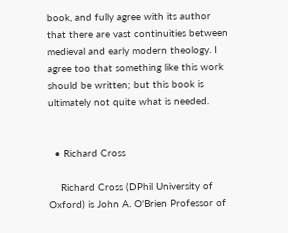book, and fully agree with its author that there are vast continuities between medieval and early modern theology. I agree too that something like this work should be written; but this book is ultimately not quite what is needed.


  • Richard Cross

    Richard Cross (DPhil University of Oxford) is John A. O'Brien Professor of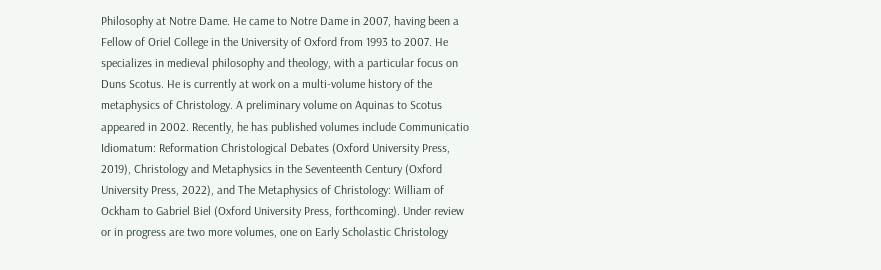Philosophy at Notre Dame. He came to Notre Dame in 2007, having been a Fellow of Oriel College in the University of Oxford from 1993 to 2007. He specializes in medieval philosophy and theology, with a particular focus on Duns Scotus. He is currently at work on a multi-volume history of the metaphysics of Christology. A preliminary volume on Aquinas to Scotus appeared in 2002. Recently, he has published volumes include Communicatio Idiomatum: Reformation Christological Debates (Oxford University Press, 2019), Christology and Metaphysics in the Seventeenth Century (Oxford University Press, 2022), and The Metaphysics of Christology: William of Ockham to Gabriel Biel (Oxford University Press, forthcoming). Under review or in progress are two more volumes, one on Early Scholastic Christology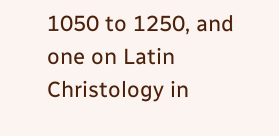1050 to 1250, and one on Latin Christology in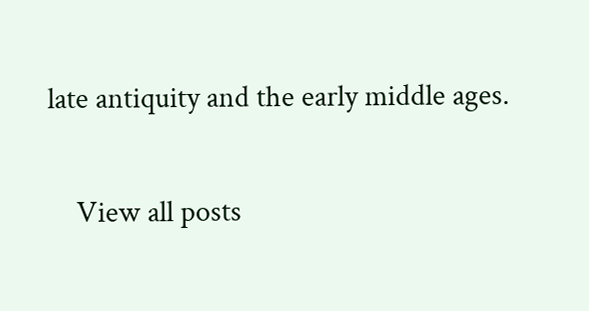late antiquity and the early middle ages.

    View all posts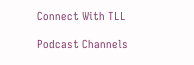Connect With TLL

Podcast Channels